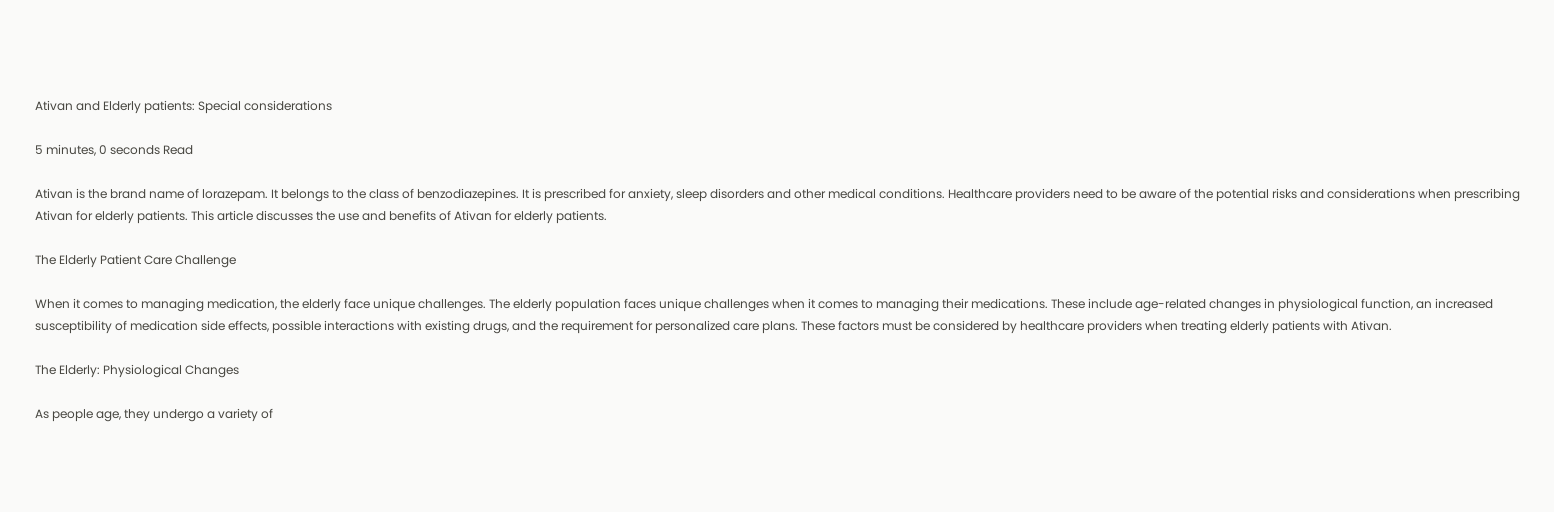Ativan and Elderly patients: Special considerations

5 minutes, 0 seconds Read

Ativan is the brand name of lorazepam. It belongs to the class of benzodiazepines. It is prescribed for anxiety, sleep disorders and other medical conditions. Healthcare providers need to be aware of the potential risks and considerations when prescribing Ativan for elderly patients. This article discusses the use and benefits of Ativan for elderly patients.

The Elderly Patient Care Challenge

When it comes to managing medication, the elderly face unique challenges. The elderly population faces unique challenges when it comes to managing their medications. These include age-related changes in physiological function, an increased susceptibility of medication side effects, possible interactions with existing drugs, and the requirement for personalized care plans. These factors must be considered by healthcare providers when treating elderly patients with Ativan.

The Elderly: Physiological Changes

As people age, they undergo a variety of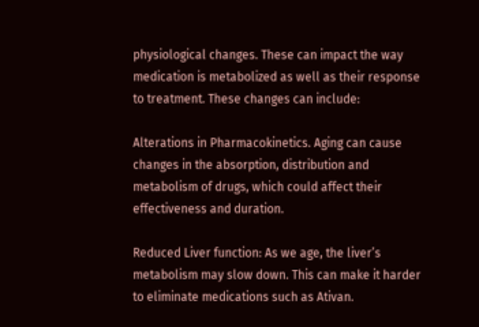physiological changes. These can impact the way medication is metabolized as well as their response to treatment. These changes can include:

Alterations in Pharmacokinetics. Aging can cause changes in the absorption, distribution and metabolism of drugs, which could affect their effectiveness and duration.

Reduced Liver function: As we age, the liver’s metabolism may slow down. This can make it harder to eliminate medications such as Ativan.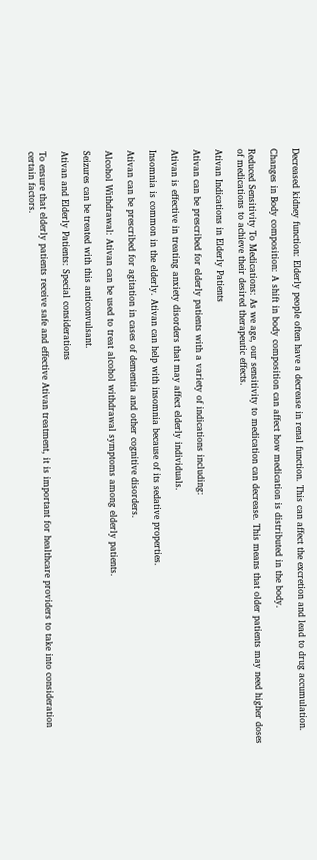Decreased kidney function: Elderly people often have a decrease in renal function. This can affect the excretion and lead to drug accumulation.

Changes in Body composition: A shift in body composition can affect how medication is distributed in the body.

Reduced Sensitivity To Medications: As we age, our sensitivity to medication can decrease. This means that older patients may need higher doses of medications to achieve their desired therapeutic effects.

Ativan Indications in Elderly Patients

Ativan can be prescribed for elderly patients with a variety of indications including:

Ativan is effective in treating anxiety disorders that may affect elderly individuals.

Insomnia is common in the elderly. Ativan can help with insomnia because of its sedative properties.

Ativan can be prescribed for agitation in cases of dementia and other cognitive disorders.

Alcohol Withdrawal: Ativan can be used to treat alcohol withdrawal symptoms among elderly patients.

Seizures can be treated with this anticonvulsant.

Ativan and Elderly Patients: Special considerations

To ensure that elderly patients receive safe and effective Ativan treatment, it is important for healthcare providers to take into consideration certain factors.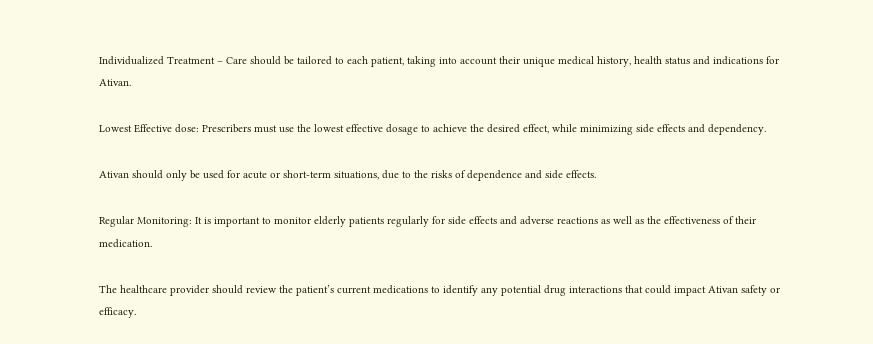Individualized Treatment – Care should be tailored to each patient, taking into account their unique medical history, health status and indications for Ativan.

Lowest Effective dose: Prescribers must use the lowest effective dosage to achieve the desired effect, while minimizing side effects and dependency.

Ativan should only be used for acute or short-term situations, due to the risks of dependence and side effects.

Regular Monitoring: It is important to monitor elderly patients regularly for side effects and adverse reactions as well as the effectiveness of their medication.

The healthcare provider should review the patient’s current medications to identify any potential drug interactions that could impact Ativan safety or efficacy.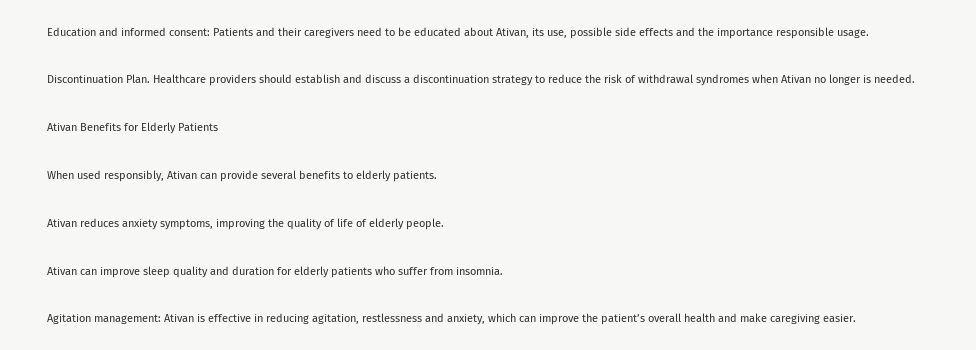Education and informed consent: Patients and their caregivers need to be educated about Ativan, its use, possible side effects and the importance responsible usage.

Discontinuation Plan. Healthcare providers should establish and discuss a discontinuation strategy to reduce the risk of withdrawal syndromes when Ativan no longer is needed.

Ativan Benefits for Elderly Patients

When used responsibly, Ativan can provide several benefits to elderly patients.

Ativan reduces anxiety symptoms, improving the quality of life of elderly people.

Ativan can improve sleep quality and duration for elderly patients who suffer from insomnia.

Agitation management: Ativan is effective in reducing agitation, restlessness and anxiety, which can improve the patient’s overall health and make caregiving easier.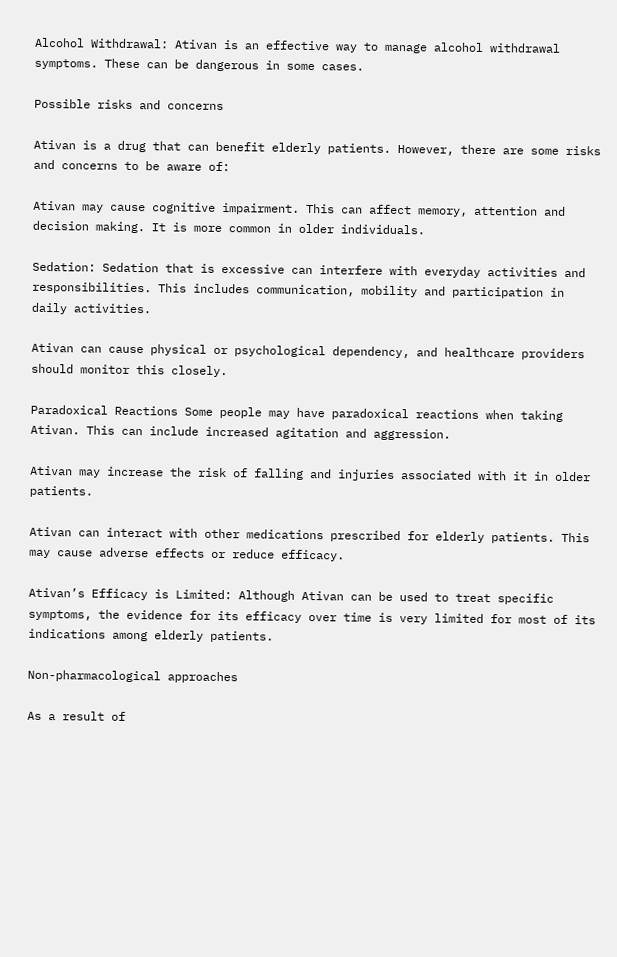Alcohol Withdrawal: Ativan is an effective way to manage alcohol withdrawal symptoms. These can be dangerous in some cases.

Possible risks and concerns

Ativan is a drug that can benefit elderly patients. However, there are some risks and concerns to be aware of:

Ativan may cause cognitive impairment. This can affect memory, attention and decision making. It is more common in older individuals.

Sedation: Sedation that is excessive can interfere with everyday activities and responsibilities. This includes communication, mobility and participation in daily activities.

Ativan can cause physical or psychological dependency, and healthcare providers should monitor this closely.

Paradoxical Reactions Some people may have paradoxical reactions when taking Ativan. This can include increased agitation and aggression.

Ativan may increase the risk of falling and injuries associated with it in older patients.

Ativan can interact with other medications prescribed for elderly patients. This may cause adverse effects or reduce efficacy.

Ativan’s Efficacy is Limited: Although Ativan can be used to treat specific symptoms, the evidence for its efficacy over time is very limited for most of its indications among elderly patients.

Non-pharmacological approaches

As a result of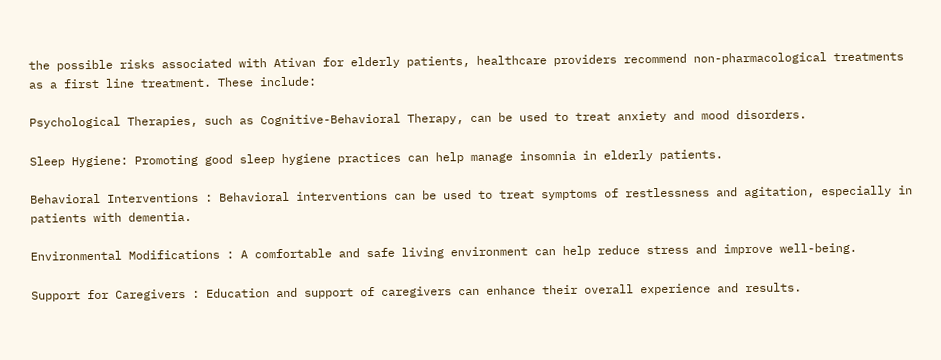the possible risks associated with Ativan for elderly patients, healthcare providers recommend non-pharmacological treatments as a first line treatment. These include:

Psychological Therapies, such as Cognitive-Behavioral Therapy, can be used to treat anxiety and mood disorders.

Sleep Hygiene: Promoting good sleep hygiene practices can help manage insomnia in elderly patients.

Behavioral Interventions : Behavioral interventions can be used to treat symptoms of restlessness and agitation, especially in patients with dementia.

Environmental Modifications : A comfortable and safe living environment can help reduce stress and improve well-being.

Support for Caregivers : Education and support of caregivers can enhance their overall experience and results.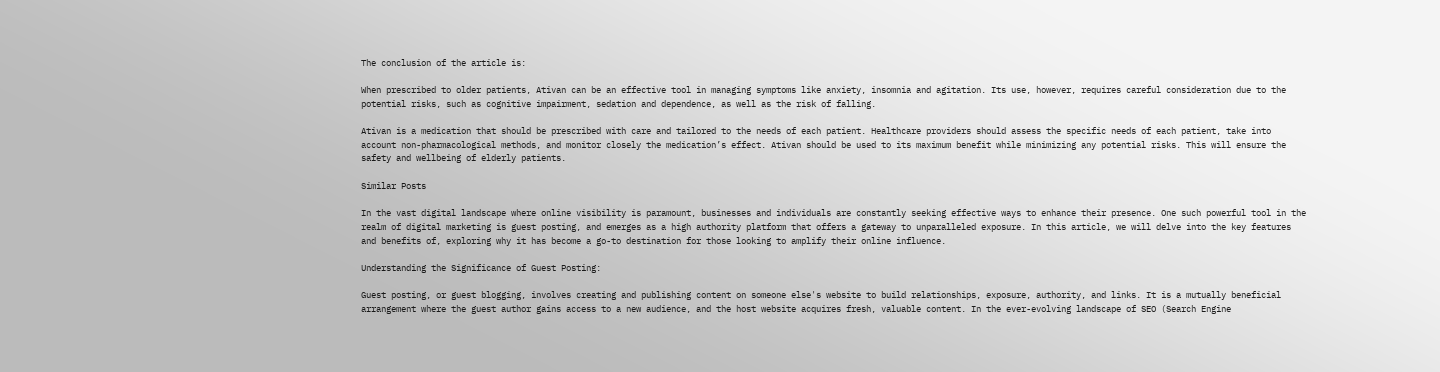The conclusion of the article is:

When prescribed to older patients, Ativan can be an effective tool in managing symptoms like anxiety, insomnia and agitation. Its use, however, requires careful consideration due to the potential risks, such as cognitive impairment, sedation and dependence, as well as the risk of falling.

Ativan is a medication that should be prescribed with care and tailored to the needs of each patient. Healthcare providers should assess the specific needs of each patient, take into account non-pharmacological methods, and monitor closely the medication’s effect. Ativan should be used to its maximum benefit while minimizing any potential risks. This will ensure the safety and wellbeing of elderly patients.

Similar Posts

In the vast digital landscape where online visibility is paramount, businesses and individuals are constantly seeking effective ways to enhance their presence. One such powerful tool in the realm of digital marketing is guest posting, and emerges as a high authority platform that offers a gateway to unparalleled exposure. In this article, we will delve into the key features and benefits of, exploring why it has become a go-to destination for those looking to amplify their online influence.

Understanding the Significance of Guest Posting:

Guest posting, or guest blogging, involves creating and publishing content on someone else's website to build relationships, exposure, authority, and links. It is a mutually beneficial arrangement where the guest author gains access to a new audience, and the host website acquires fresh, valuable content. In the ever-evolving landscape of SEO (Search Engine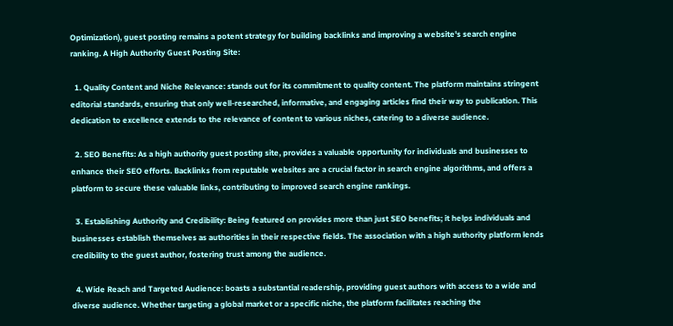Optimization), guest posting remains a potent strategy for building backlinks and improving a website's search engine ranking. A High Authority Guest Posting Site:

  1. Quality Content and Niche Relevance: stands out for its commitment to quality content. The platform maintains stringent editorial standards, ensuring that only well-researched, informative, and engaging articles find their way to publication. This dedication to excellence extends to the relevance of content to various niches, catering to a diverse audience.

  2. SEO Benefits: As a high authority guest posting site, provides a valuable opportunity for individuals and businesses to enhance their SEO efforts. Backlinks from reputable websites are a crucial factor in search engine algorithms, and offers a platform to secure these valuable links, contributing to improved search engine rankings.

  3. Establishing Authority and Credibility: Being featured on provides more than just SEO benefits; it helps individuals and businesses establish themselves as authorities in their respective fields. The association with a high authority platform lends credibility to the guest author, fostering trust among the audience.

  4. Wide Reach and Targeted Audience: boasts a substantial readership, providing guest authors with access to a wide and diverse audience. Whether targeting a global market or a specific niche, the platform facilitates reaching the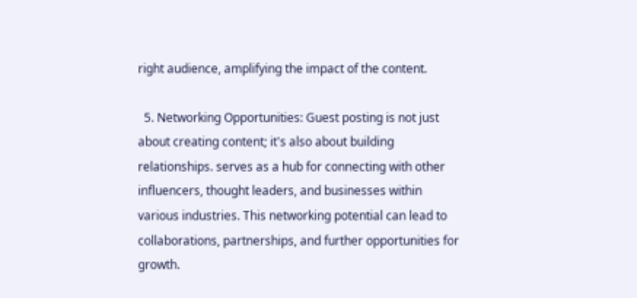right audience, amplifying the impact of the content.

  5. Networking Opportunities: Guest posting is not just about creating content; it's also about building relationships. serves as a hub for connecting with other influencers, thought leaders, and businesses within various industries. This networking potential can lead to collaborations, partnerships, and further opportunities for growth.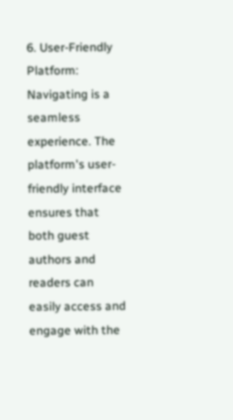6. User-Friendly Platform: Navigating is a seamless experience. The platform's user-friendly interface ensures that both guest authors and readers can easily access and engage with the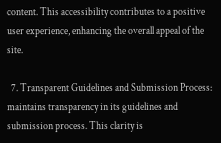content. This accessibility contributes to a positive user experience, enhancing the overall appeal of the site.

  7. Transparent Guidelines and Submission Process: maintains transparency in its guidelines and submission process. This clarity is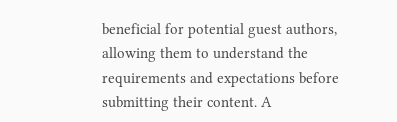beneficial for potential guest authors, allowing them to understand the requirements and expectations before submitting their content. A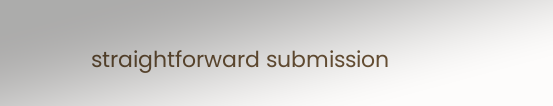straightforward submission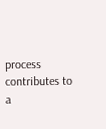process contributes to a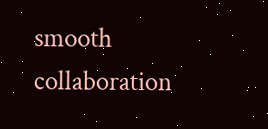smooth collaboration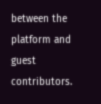between the platform and guest contributors.